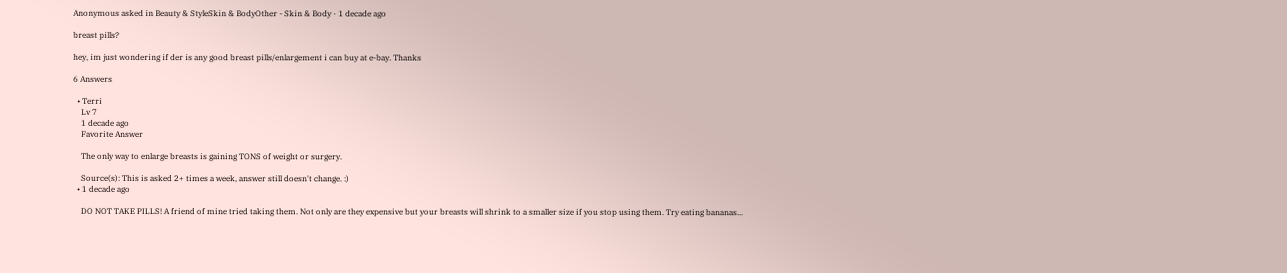Anonymous asked in Beauty & StyleSkin & BodyOther - Skin & Body · 1 decade ago

breast pills?

hey, im just wondering if der is any good breast pills/enlargement i can buy at e-bay. Thanks

6 Answers

  • Terri
    Lv 7
    1 decade ago
    Favorite Answer

    The only way to enlarge breasts is gaining TONS of weight or surgery.

    Source(s): This is asked 2+ times a week, answer still doesn't change. :)
  • 1 decade ago

    DO NOT TAKE PILLS! A friend of mine tried taking them. Not only are they expensive but your breasts will shrink to a smaller size if you stop using them. Try eating bananas...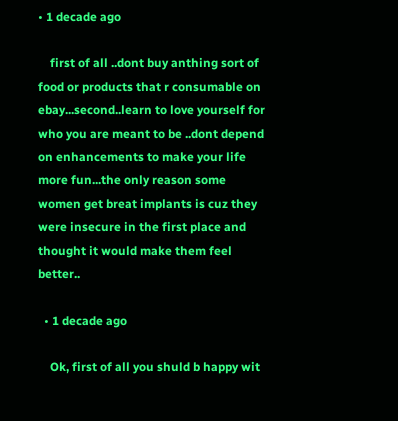• 1 decade ago

    first of all ..dont buy anthing sort of food or products that r consumable on ebay...second..learn to love yourself for who you are meant to be ..dont depend on enhancements to make your life more fun...the only reason some women get breat implants is cuz they were insecure in the first place and thought it would make them feel better..

  • 1 decade ago

    Ok, first of all you shuld b happy wit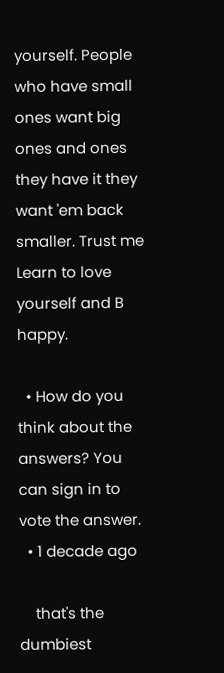yourself. People who have small ones want big ones and ones they have it they want 'em back smaller. Trust me Learn to love yourself and B happy.

  • How do you think about the answers? You can sign in to vote the answer.
  • 1 decade ago

    that's the dumbiest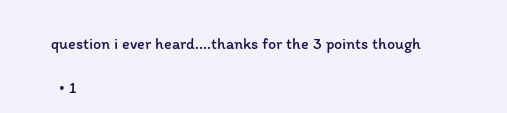question i ever heard....thanks for the 3 points though

  • 1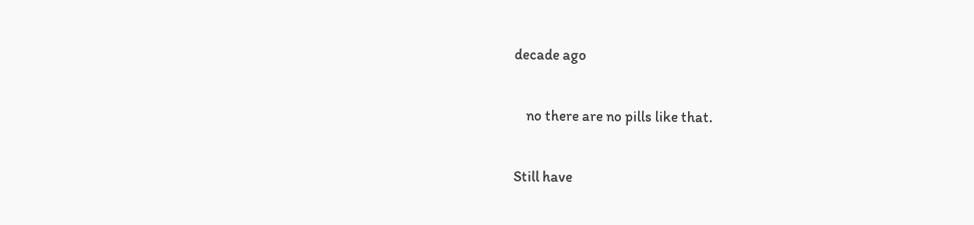decade ago

    no there are no pills like that.

Still have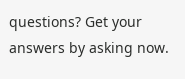questions? Get your answers by asking now.